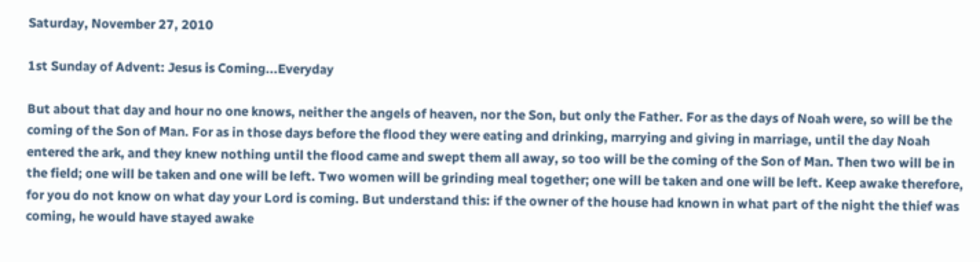Saturday, November 27, 2010

1st Sunday of Advent: Jesus is Coming...Everyday

But about that day and hour no one knows, neither the angels of heaven, nor the Son, but only the Father. For as the days of Noah were, so will be the coming of the Son of Man. For as in those days before the flood they were eating and drinking, marrying and giving in marriage, until the day Noah entered the ark, and they knew nothing until the flood came and swept them all away, so too will be the coming of the Son of Man. Then two will be in the field; one will be taken and one will be left. Two women will be grinding meal together; one will be taken and one will be left. Keep awake therefore, for you do not know on what day your Lord is coming. But understand this: if the owner of the house had known in what part of the night the thief was coming, he would have stayed awake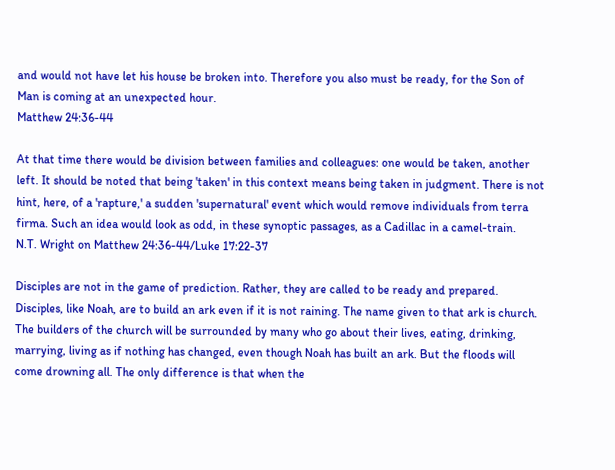and would not have let his house be broken into. Therefore you also must be ready, for the Son of Man is coming at an unexpected hour.
Matthew 24:36-44

At that time there would be division between families and colleagues: one would be taken, another left. It should be noted that being 'taken' in this context means being taken in judgment. There is not hint, here, of a 'rapture,' a sudden 'supernatural' event which would remove individuals from terra firma. Such an idea would look as odd, in these synoptic passages, as a Cadillac in a camel-train.
N.T. Wright on Matthew 24:36-44/Luke 17:22-37

Disciples are not in the game of prediction. Rather, they are called to be ready and prepared. Disciples, like Noah, are to build an ark even if it is not raining. The name given to that ark is church. The builders of the church will be surrounded by many who go about their lives, eating, drinking, marrying, living as if nothing has changed, even though Noah has built an ark. But the floods will come drowning all. The only difference is that when the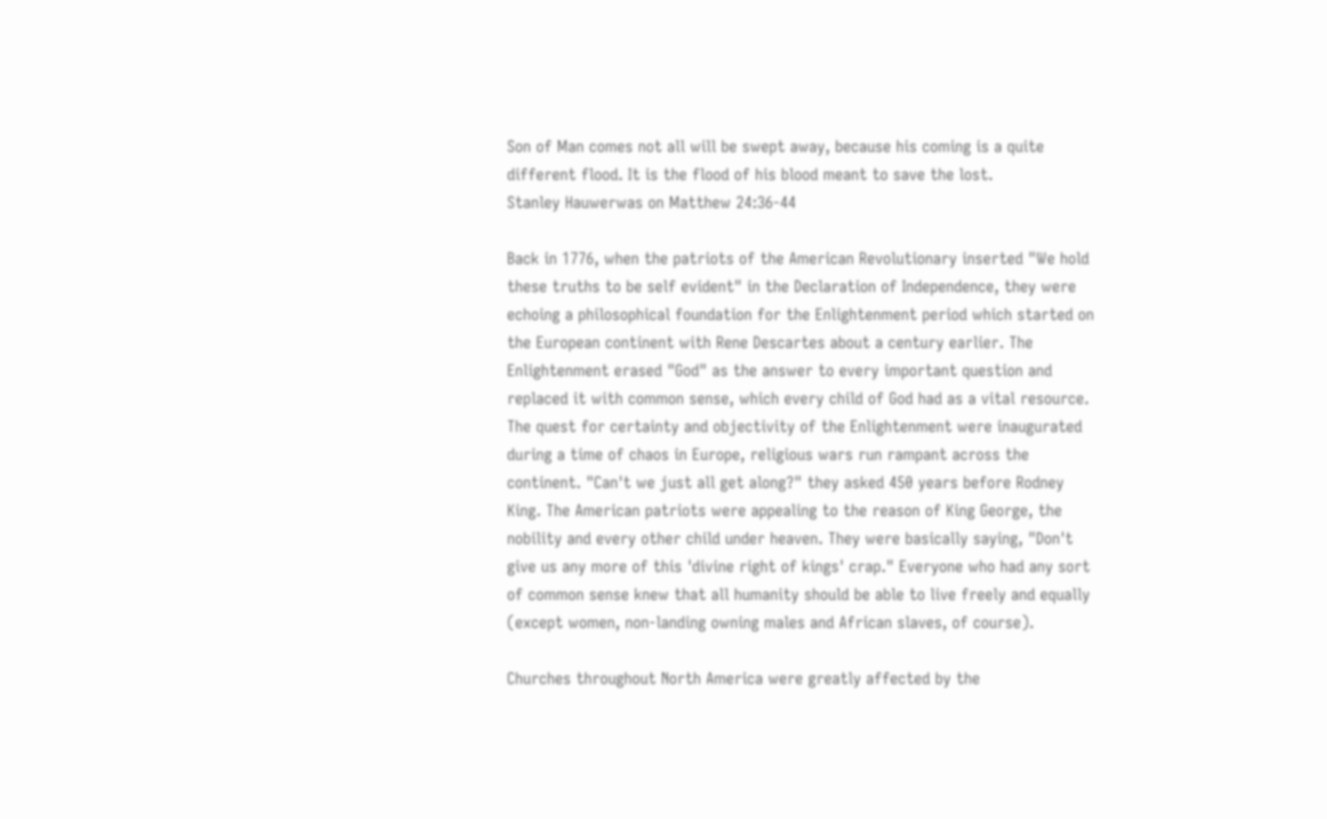Son of Man comes not all will be swept away, because his coming is a quite different flood. It is the flood of his blood meant to save the lost.
Stanley Hauwerwas on Matthew 24:36-44

Back in 1776, when the patriots of the American Revolutionary inserted "We hold these truths to be self evident" in the Declaration of Independence, they were echoing a philosophical foundation for the Enlightenment period which started on the European continent with Rene Descartes about a century earlier. The Enlightenment erased "God" as the answer to every important question and replaced it with common sense, which every child of God had as a vital resource. The quest for certainty and objectivity of the Enlightenment were inaugurated during a time of chaos in Europe, religious wars run rampant across the continent. "Can't we just all get along?" they asked 450 years before Rodney King. The American patriots were appealing to the reason of King George, the nobility and every other child under heaven. They were basically saying, "Don't give us any more of this 'divine right of kings' crap." Everyone who had any sort of common sense knew that all humanity should be able to live freely and equally (except women, non-landing owning males and African slaves, of course).

Churches throughout North America were greatly affected by the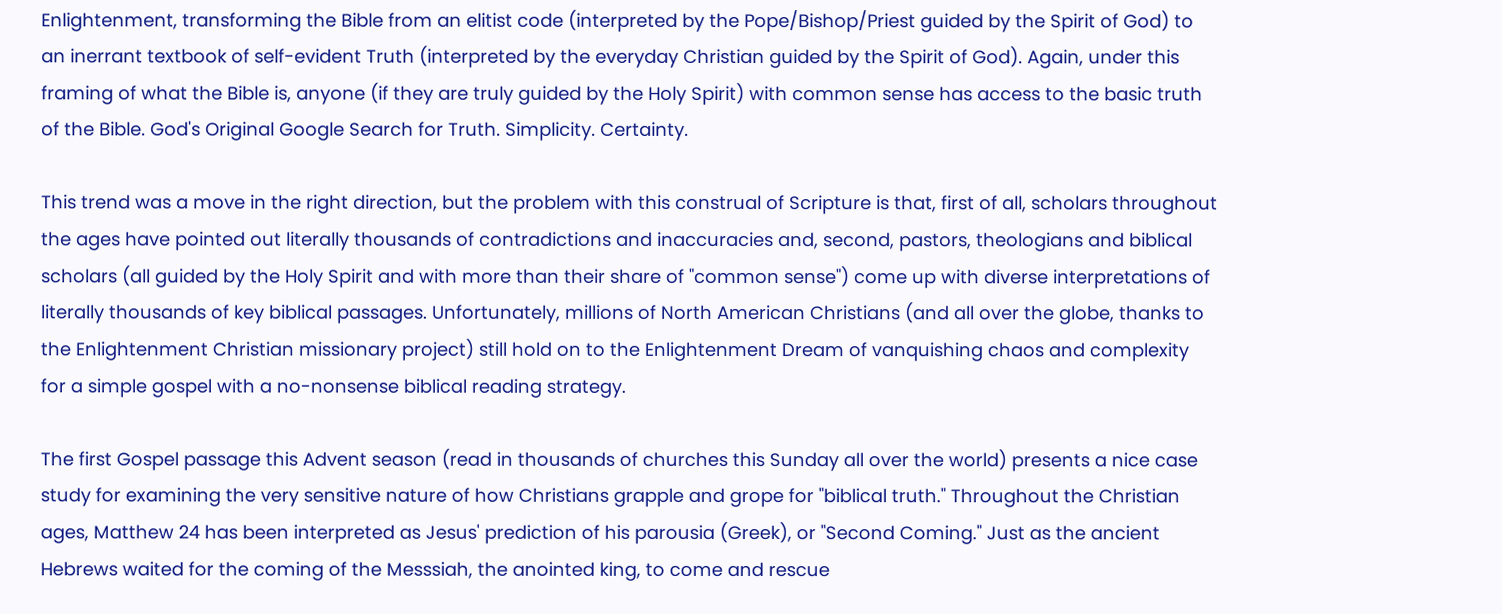Enlightenment, transforming the Bible from an elitist code (interpreted by the Pope/Bishop/Priest guided by the Spirit of God) to an inerrant textbook of self-evident Truth (interpreted by the everyday Christian guided by the Spirit of God). Again, under this framing of what the Bible is, anyone (if they are truly guided by the Holy Spirit) with common sense has access to the basic truth of the Bible. God's Original Google Search for Truth. Simplicity. Certainty.

This trend was a move in the right direction, but the problem with this construal of Scripture is that, first of all, scholars throughout the ages have pointed out literally thousands of contradictions and inaccuracies and, second, pastors, theologians and biblical scholars (all guided by the Holy Spirit and with more than their share of "common sense") come up with diverse interpretations of literally thousands of key biblical passages. Unfortunately, millions of North American Christians (and all over the globe, thanks to the Enlightenment Christian missionary project) still hold on to the Enlightenment Dream of vanquishing chaos and complexity for a simple gospel with a no-nonsense biblical reading strategy.

The first Gospel passage this Advent season (read in thousands of churches this Sunday all over the world) presents a nice case study for examining the very sensitive nature of how Christians grapple and grope for "biblical truth." Throughout the Christian ages, Matthew 24 has been interpreted as Jesus' prediction of his parousia (Greek), or "Second Coming." Just as the ancient Hebrews waited for the coming of the Messsiah, the anointed king, to come and rescue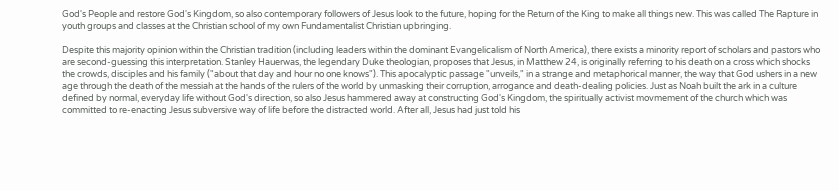God's People and restore God's Kingdom, so also contemporary followers of Jesus look to the future, hoping for the Return of the King to make all things new. This was called The Rapture in youth groups and classes at the Christian school of my own Fundamentalist Christian upbringing.

Despite this majority opinion within the Christian tradition (including leaders within the dominant Evangelicalism of North America), there exists a minority report of scholars and pastors who are second-guessing this interpretation. Stanley Hauerwas, the legendary Duke theologian, proposes that Jesus, in Matthew 24, is originally referring to his death on a cross which shocks the crowds, disciples and his family ("about that day and hour no one knows"). This apocalyptic passage "unveils," in a strange and metaphorical manner, the way that God ushers in a new age through the death of the messiah at the hands of the rulers of the world by unmasking their corruption, arrogance and death-dealing policies. Just as Noah built the ark in a culture defined by normal, everyday life without God's direction, so also Jesus hammered away at constructing God's Kingdom, the spiritually activist movmement of the church which was committed to re-enacting Jesus subversive way of life before the distracted world. After all, Jesus had just told his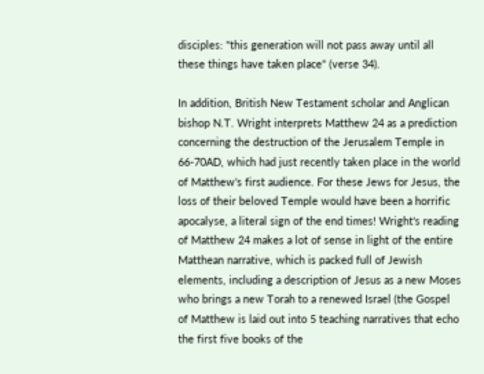disciples: "this generation will not pass away until all these things have taken place" (verse 34).

In addition, British New Testament scholar and Anglican bishop N.T. Wright interprets Matthew 24 as a prediction concerning the destruction of the Jerusalem Temple in 66-70AD, which had just recently taken place in the world of Matthew's first audience. For these Jews for Jesus, the loss of their beloved Temple would have been a horrific apocalyse, a literal sign of the end times! Wright's reading of Matthew 24 makes a lot of sense in light of the entire Matthean narrative, which is packed full of Jewish elements, including a description of Jesus as a new Moses who brings a new Torah to a renewed Israel (the Gospel of Matthew is laid out into 5 teaching narratives that echo the first five books of the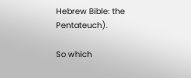Hebrew Bible: the Pentateuch).

So which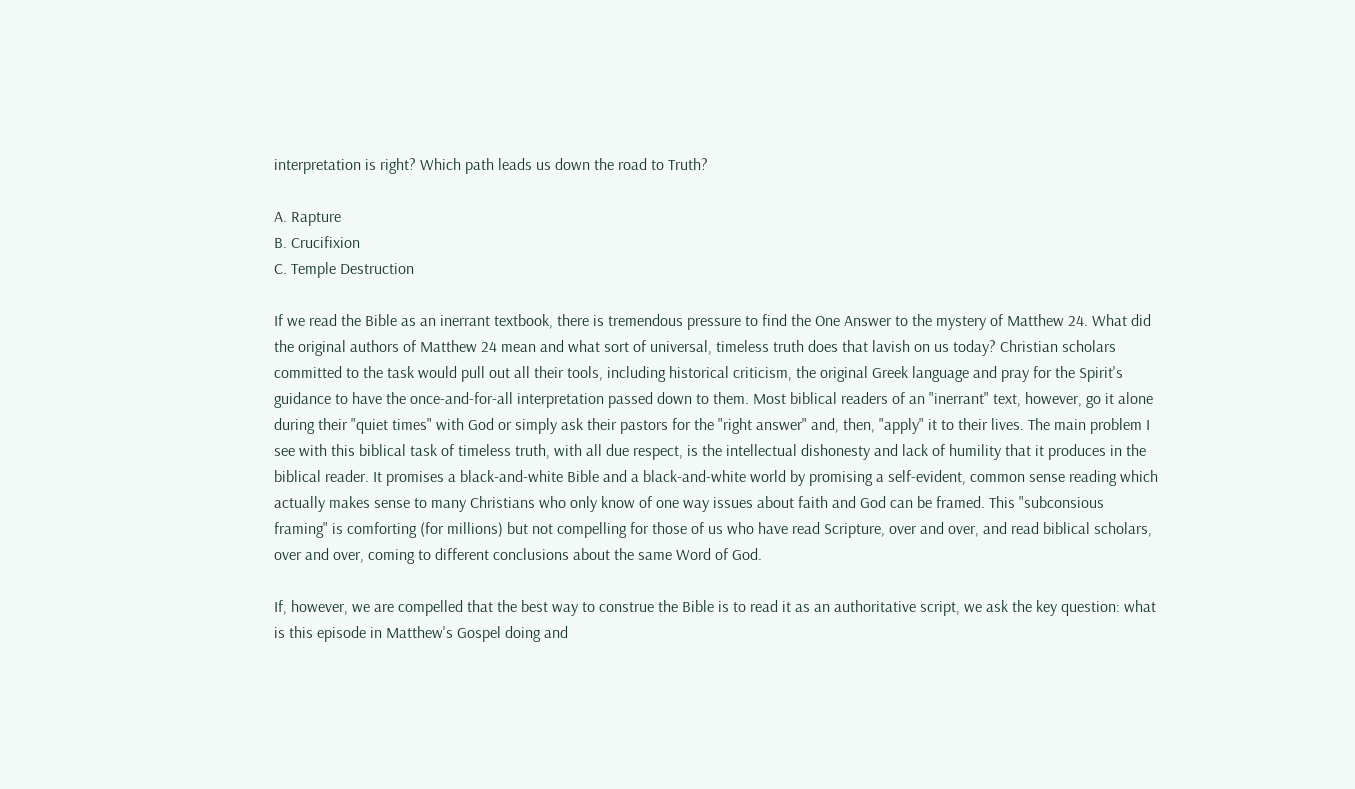interpretation is right? Which path leads us down the road to Truth?

A. Rapture
B. Crucifixion
C. Temple Destruction

If we read the Bible as an inerrant textbook, there is tremendous pressure to find the One Answer to the mystery of Matthew 24. What did the original authors of Matthew 24 mean and what sort of universal, timeless truth does that lavish on us today? Christian scholars committed to the task would pull out all their tools, including historical criticism, the original Greek language and pray for the Spirit's guidance to have the once-and-for-all interpretation passed down to them. Most biblical readers of an "inerrant" text, however, go it alone during their "quiet times" with God or simply ask their pastors for the "right answer" and, then, "apply" it to their lives. The main problem I see with this biblical task of timeless truth, with all due respect, is the intellectual dishonesty and lack of humility that it produces in the biblical reader. It promises a black-and-white Bible and a black-and-white world by promising a self-evident, common sense reading which actually makes sense to many Christians who only know of one way issues about faith and God can be framed. This "subconsious framing" is comforting (for millions) but not compelling for those of us who have read Scripture, over and over, and read biblical scholars, over and over, coming to different conclusions about the same Word of God.

If, however, we are compelled that the best way to construe the Bible is to read it as an authoritative script, we ask the key question: what is this episode in Matthew's Gospel doing and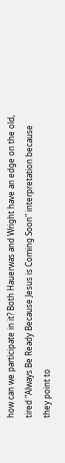how can we participate in it? Both Hauerwas and Wright have an edge on the old, tired "Always Be Ready Because Jesus is Coming Soon" interpretation because they point to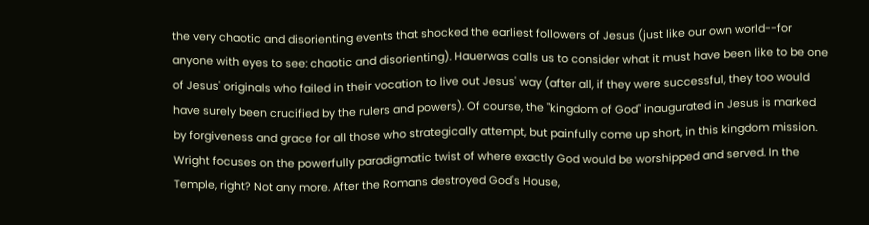the very chaotic and disorienting events that shocked the earliest followers of Jesus (just like our own world--for anyone with eyes to see: chaotic and disorienting). Hauerwas calls us to consider what it must have been like to be one of Jesus' originals who failed in their vocation to live out Jesus' way (after all, if they were successful, they too would have surely been crucified by the rulers and powers). Of course, the "kingdom of God" inaugurated in Jesus is marked by forgiveness and grace for all those who strategically attempt, but painfully come up short, in this kingdom mission. Wright focuses on the powerfully paradigmatic twist of where exactly God would be worshipped and served. In the Temple, right? Not any more. After the Romans destroyed God's House,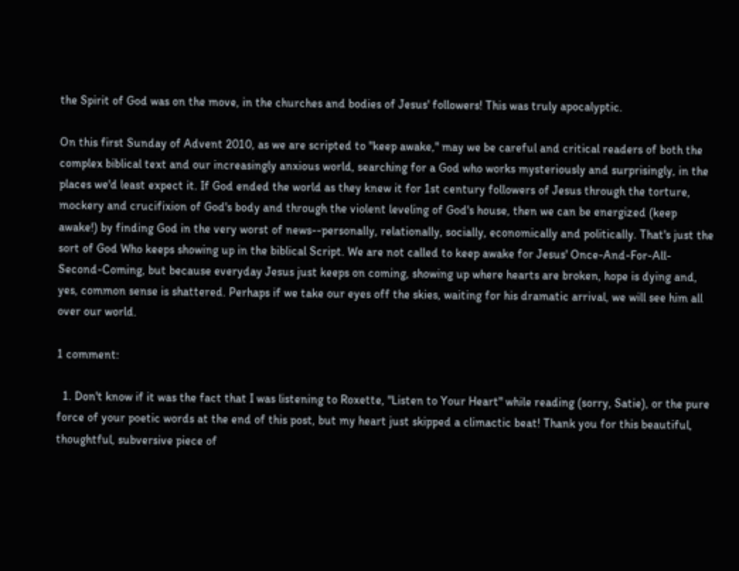the Spirit of God was on the move, in the churches and bodies of Jesus' followers! This was truly apocalyptic.

On this first Sunday of Advent 2010, as we are scripted to "keep awake," may we be careful and critical readers of both the complex biblical text and our increasingly anxious world, searching for a God who works mysteriously and surprisingly, in the places we'd least expect it. If God ended the world as they knew it for 1st century followers of Jesus through the torture, mockery and crucifixion of God's body and through the violent leveling of God's house, then we can be energized (keep awake!) by finding God in the very worst of news--personally, relationally, socially, economically and politically. That's just the sort of God Who keeps showing up in the biblical Script. We are not called to keep awake for Jesus' Once-And-For-All-Second-Coming, but because everyday Jesus just keeps on coming, showing up where hearts are broken, hope is dying and, yes, common sense is shattered. Perhaps if we take our eyes off the skies, waiting for his dramatic arrival, we will see him all over our world.

1 comment:

  1. Don't know if it was the fact that I was listening to Roxette, "Listen to Your Heart" while reading (sorry, Satie), or the pure force of your poetic words at the end of this post, but my heart just skipped a climactic beat! Thank you for this beautiful, thoughtful, subversive piece of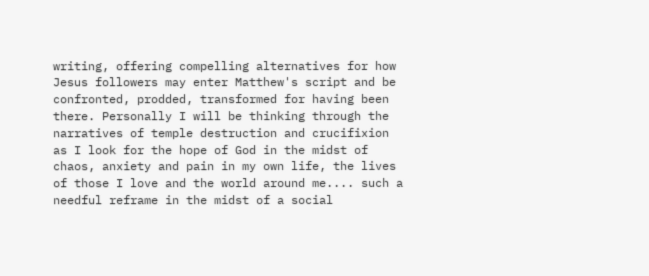writing, offering compelling alternatives for how Jesus followers may enter Matthew's script and be confronted, prodded, transformed for having been there. Personally I will be thinking through the narratives of temple destruction and crucifixion as I look for the hope of God in the midst of chaos, anxiety and pain in my own life, the lives of those I love and the world around me.... such a needful reframe in the midst of a social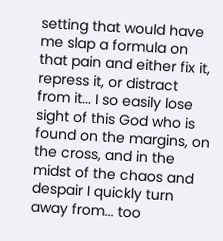setting that would have me slap a formula on that pain and either fix it, repress it, or distract from it... I so easily lose sight of this God who is found on the margins, on the cross, and in the midst of the chaos and despair I quickly turn away from... too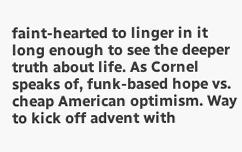faint-hearted to linger in it long enough to see the deeper truth about life. As Cornel speaks of, funk-based hope vs. cheap American optimism. Way to kick off advent with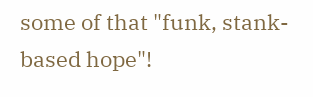some of that "funk, stank-based hope"!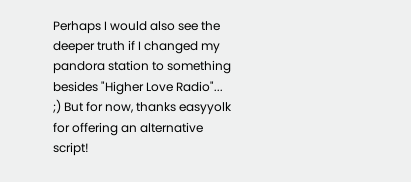Perhaps I would also see the deeper truth if I changed my pandora station to something besides "Higher Love Radio"... ;) But for now, thanks easyyolk for offering an alternative script!